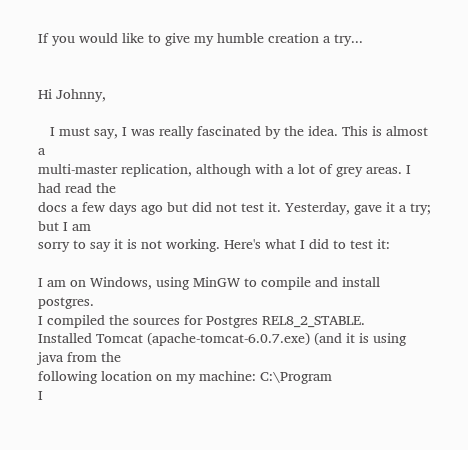If you would like to give my humble creation a try...


Hi Johnny,

   I must say, I was really fascinated by the idea. This is almost a
multi-master replication, although with a lot of grey areas. I had read the
docs a few days ago but did not test it. Yesterday, gave it a try; but I am
sorry to say it is not working. Here's what I did to test it:

I am on Windows, using MinGW to compile and install postgres.
I compiled the sources for Postgres REL8_2_STABLE.
Installed Tomcat (apache-tomcat-6.0.7.exe) (and it is using java from the
following location on my machine: C:\Program
I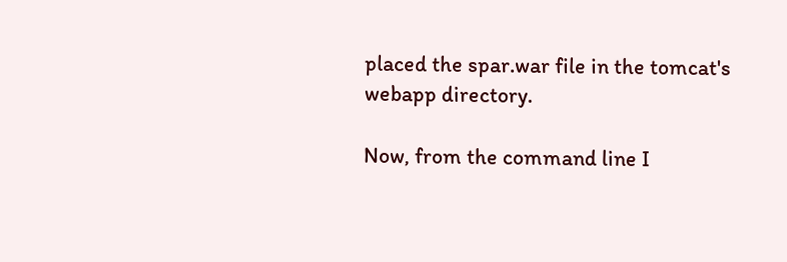placed the spar.war file in the tomcat's webapp directory.

Now, from the command line I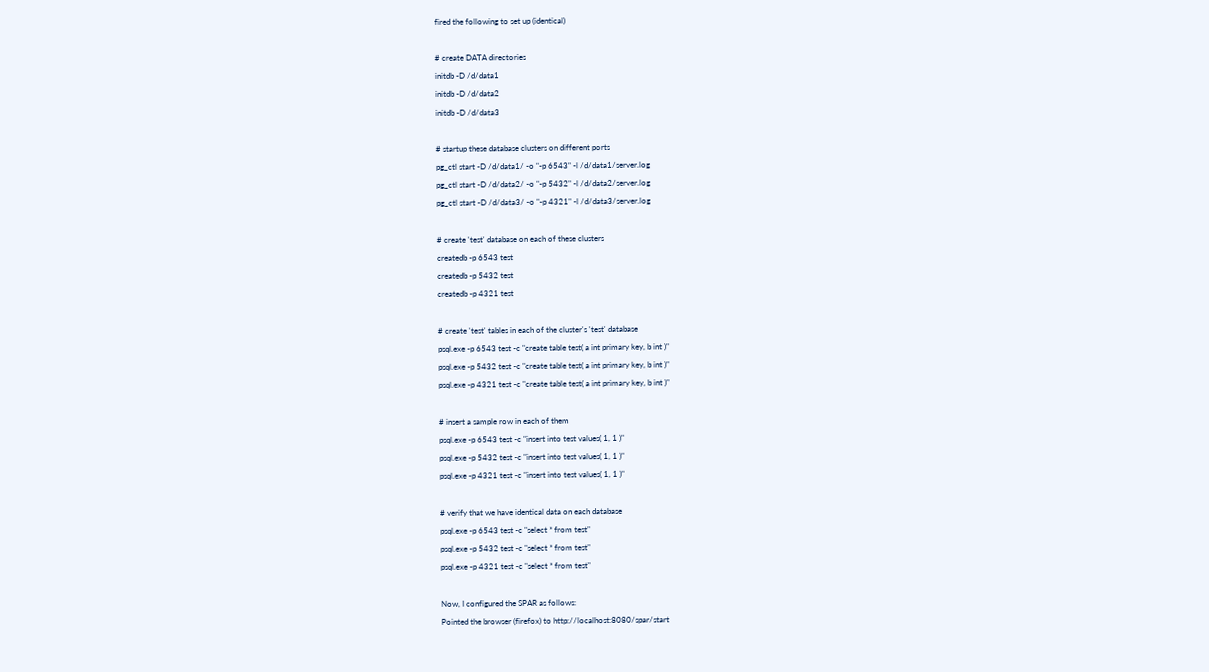fired the following to set up (identical)

# create DATA directories
initdb -D /d/data1
initdb -D /d/data2
initdb -D /d/data3

# startup these database clusters on different ports
pg_ctl start -D /d/data1/ -o "-p 6543" -l /d/data1/server.log
pg_ctl start -D /d/data2/ -o "-p 5432" -l /d/data2/server.log
pg_ctl start -D /d/data3/ -o "-p 4321" -l /d/data3/server.log

# create 'test' database on each of these clusters
createdb -p 6543 test
createdb -p 5432 test
createdb -p 4321 test

# create 'test' tables in each of the cluster's 'test' database
psql.exe -p 6543 test -c "create table test( a int primary key, b int )"
psql.exe -p 5432 test -c "create table test( a int primary key, b int )"
psql.exe -p 4321 test -c "create table test( a int primary key, b int )"

# insert a sample row in each of them
psql.exe -p 6543 test -c "insert into test values( 1, 1 )"
psql.exe -p 5432 test -c "insert into test values( 1, 1 )"
psql.exe -p 4321 test -c "insert into test values( 1, 1 )"

# verify that we have identical data on each database
psql.exe -p 6543 test -c "select * from test"
psql.exe -p 5432 test -c "select * from test"
psql.exe -p 4321 test -c "select * from test"

Now, I configured the SPAR as follows:
Pointed the browser (firefox) to http://localhost:8080/spar/start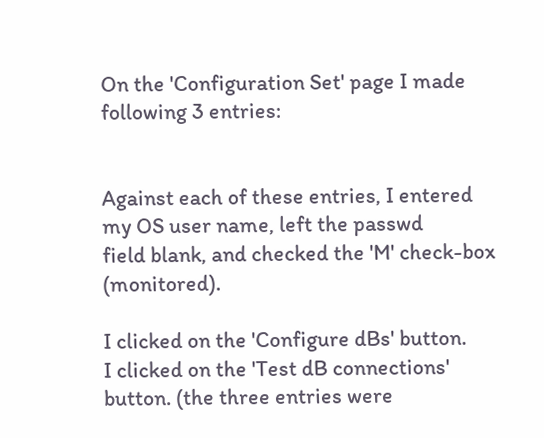On the 'Configuration Set' page I made following 3 entries:


Against each of these entries, I entered my OS user name, left the passwd
field blank, and checked the 'M' check-box (monitored).

I clicked on the 'Configure dBs' button.
I clicked on the 'Test dB connections' button. (the three entries were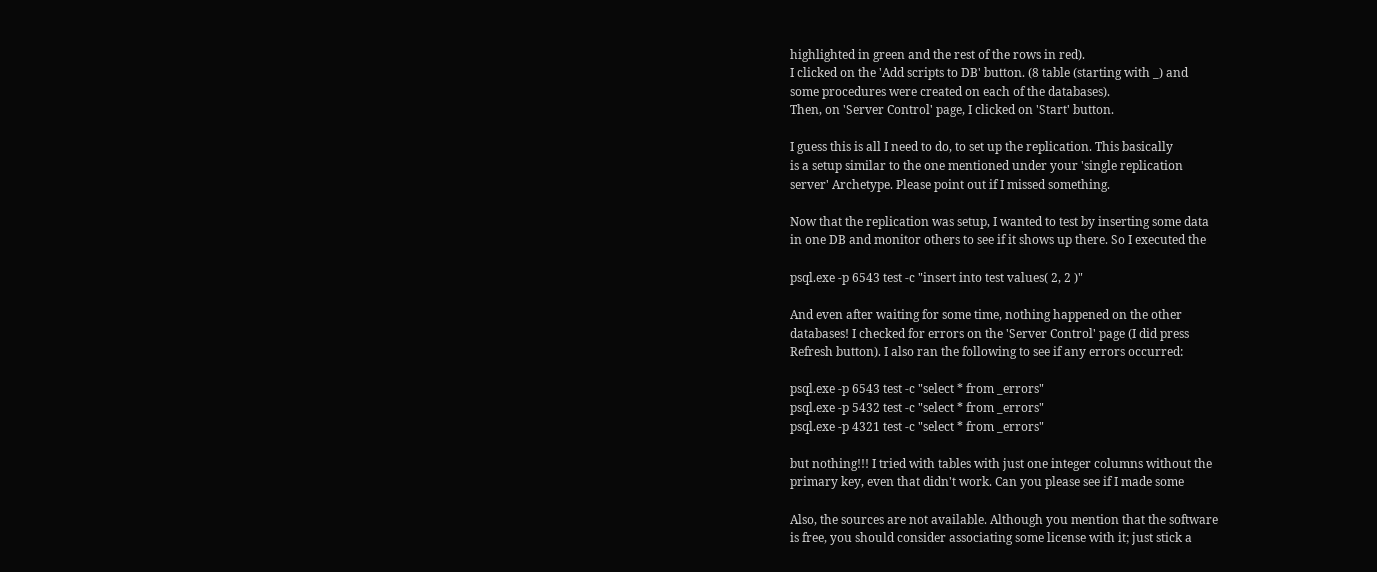highlighted in green and the rest of the rows in red).
I clicked on the 'Add scripts to DB' button. (8 table (starting with _) and
some procedures were created on each of the databases).
Then, on 'Server Control' page, I clicked on 'Start' button.

I guess this is all I need to do, to set up the replication. This basically
is a setup similar to the one mentioned under your 'single replication
server' Archetype. Please point out if I missed something.

Now that the replication was setup, I wanted to test by inserting some data
in one DB and monitor others to see if it shows up there. So I executed the

psql.exe -p 6543 test -c "insert into test values( 2, 2 )"

And even after waiting for some time, nothing happened on the other
databases! I checked for errors on the 'Server Control' page (I did press
Refresh button). I also ran the following to see if any errors occurred:

psql.exe -p 6543 test -c "select * from _errors"
psql.exe -p 5432 test -c "select * from _errors"
psql.exe -p 4321 test -c "select * from _errors"

but nothing!!! I tried with tables with just one integer columns without the
primary key, even that didn't work. Can you please see if I made some

Also, the sources are not available. Although you mention that the software
is free, you should consider associating some license with it; just stick a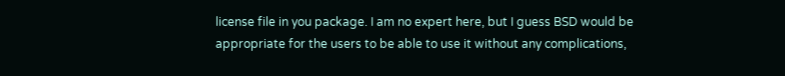license file in you package. I am no expert here, but I guess BSD would be
appropriate for the users to be able to use it without any complications,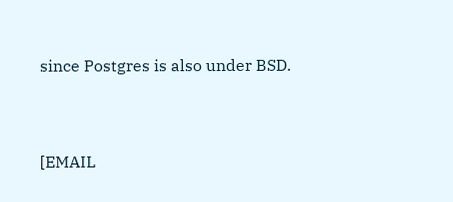since Postgres is also under BSD.


[EMAIL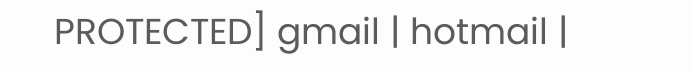PROTECTED] gmail | hotmail |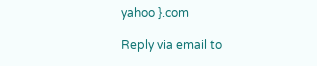yahoo }.com

Reply via email to